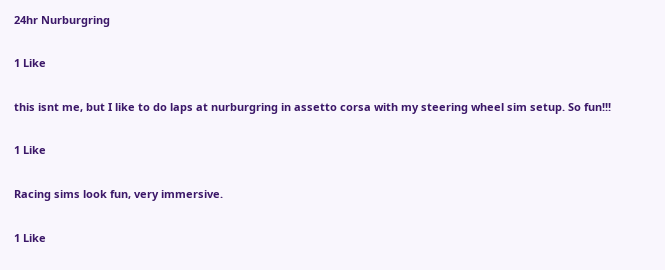24hr Nurburgring

1 Like

this isnt me, but I like to do laps at nurburgring in assetto corsa with my steering wheel sim setup. So fun!!!

1 Like

Racing sims look fun, very immersive.

1 Like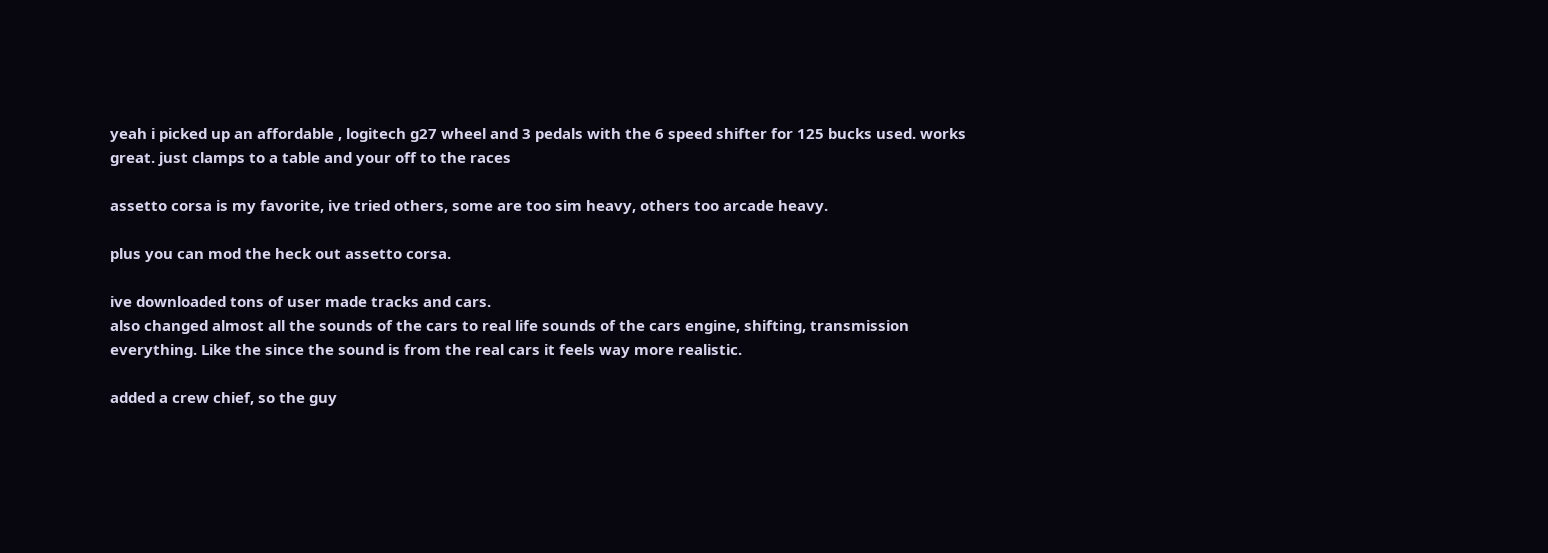yeah i picked up an affordable , logitech g27 wheel and 3 pedals with the 6 speed shifter for 125 bucks used. works great. just clamps to a table and your off to the races

assetto corsa is my favorite, ive tried others, some are too sim heavy, others too arcade heavy.

plus you can mod the heck out assetto corsa.

ive downloaded tons of user made tracks and cars.
also changed almost all the sounds of the cars to real life sounds of the cars engine, shifting, transmission everything. Like the since the sound is from the real cars it feels way more realistic.

added a crew chief, so the guy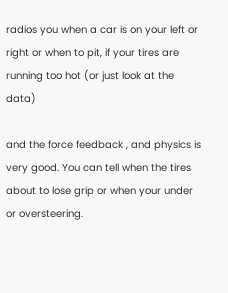radios you when a car is on your left or right or when to pit, if your tires are running too hot (or just look at the data)

and the force feedback , and physics is very good. You can tell when the tires about to lose grip or when your under or oversteering.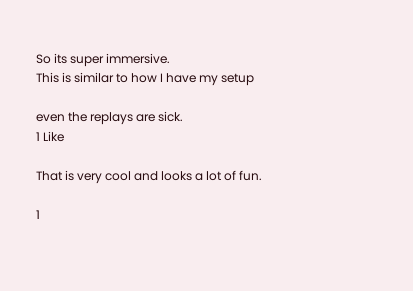So its super immersive.
This is similar to how I have my setup

even the replays are sick.
1 Like

That is very cool and looks a lot of fun.

1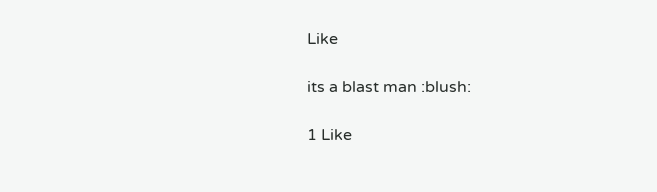Like

its a blast man :blush:

1 Like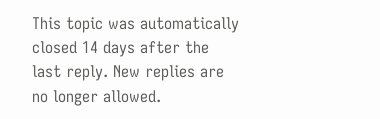This topic was automatically closed 14 days after the last reply. New replies are no longer allowed.